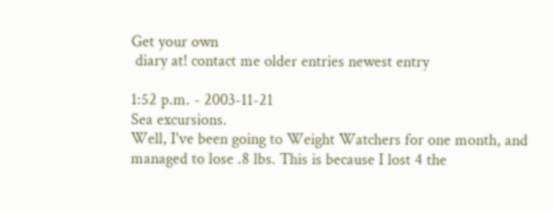Get your own
 diary at! contact me older entries newest entry

1:52 p.m. - 2003-11-21
Sea excursions.
Well, I've been going to Weight Watchers for one month, and managed to lose .8 lbs. This is because I lost 4 the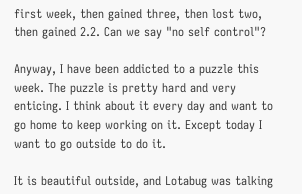first week, then gained three, then lost two, then gained 2.2. Can we say "no self control"?

Anyway, I have been addicted to a puzzle this week. The puzzle is pretty hard and very enticing. I think about it every day and want to go home to keep working on it. Except today I want to go outside to do it.

It is beautiful outside, and Lotabug was talking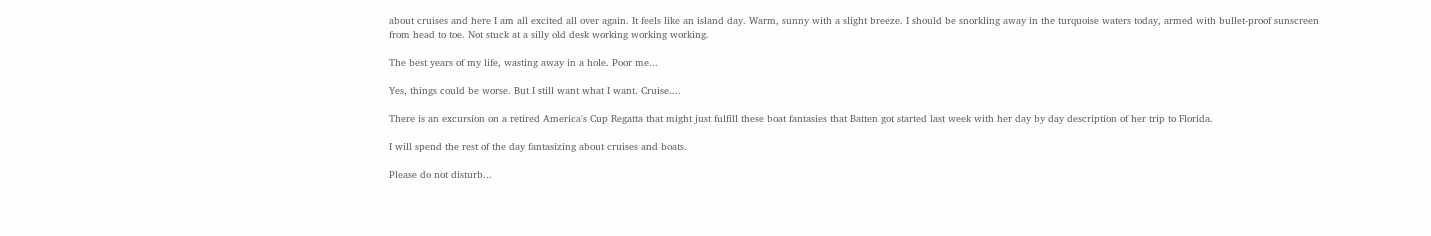about cruises and here I am all excited all over again. It feels like an island day. Warm, sunny with a slight breeze. I should be snorkling away in the turquoise waters today, armed with bullet-proof sunscreen from head to toe. Not stuck at a silly old desk working working working.

The best years of my life, wasting away in a hole. Poor me...

Yes, things could be worse. But I still want what I want. Cruise....

There is an excursion on a retired America's Cup Regatta that might just fulfill these boat fantasies that Batten got started last week with her day by day description of her trip to Florida.

I will spend the rest of the day fantasizing about cruises and boats.

Please do not disturb...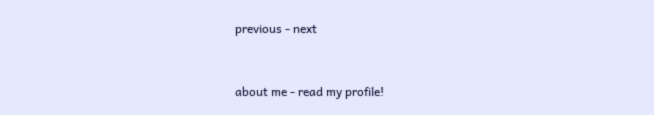previous - next


about me - read my profile!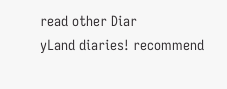read other Diar
yLand diaries! recommend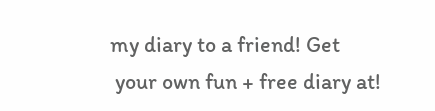my diary to a friend! Get
 your own fun + free diary at!